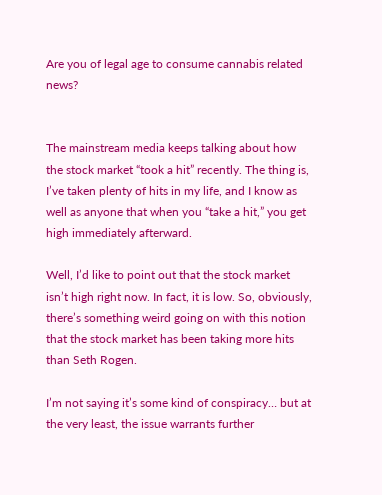Are you of legal age to consume cannabis related news?


The mainstream media keeps talking about how the stock market “took a hit” recently. The thing is, I’ve taken plenty of hits in my life, and I know as well as anyone that when you “take a hit,” you get high immediately afterward.

Well, I’d like to point out that the stock market isn’t high right now. In fact, it is low. So, obviously, there’s something weird going on with this notion that the stock market has been taking more hits than Seth Rogen.

I’m not saying it’s some kind of conspiracy… but at the very least, the issue warrants further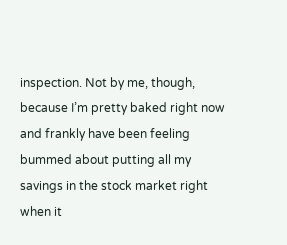inspection. Not by me, though, because I’m pretty baked right now and frankly have been feeling bummed about putting all my savings in the stock market right when it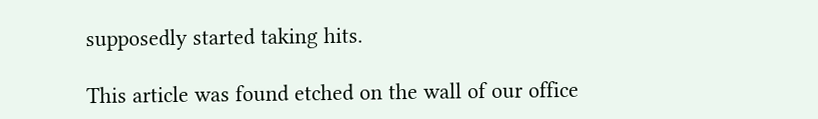supposedly started taking hits.

This article was found etched on the wall of our office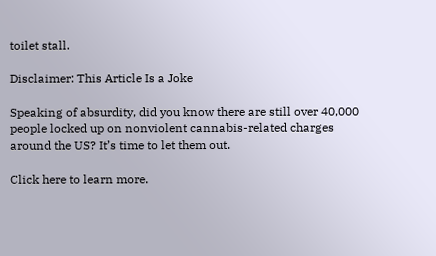toilet stall.

Disclaimer: This Article Is a Joke

Speaking of absurdity, did you know there are still over 40,000 people locked up on nonviolent cannabis-related charges around the US? It’s time to let them out.

Click here to learn more.